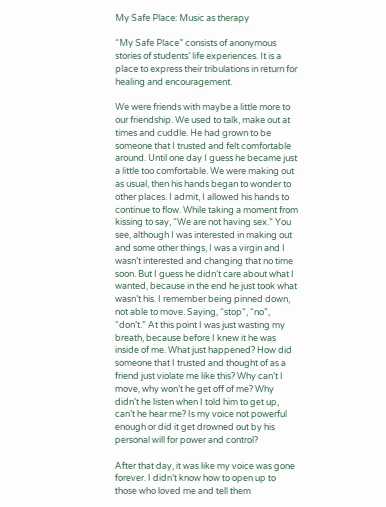My Safe Place: Music as therapy

“My Safe Place” consists of anonymous stories of students’ life experiences. It is a place to express their tribulations in return for healing and encouragement.

We were friends with maybe a little more to our friendship. We used to talk, make out at times and cuddle. He had grown to be someone that I trusted and felt comfortable around. Until one day I guess he became just a little too comfortable. We were making out as usual, then his hands began to wonder to other places. I admit, I allowed his hands to continue to flow. While taking a moment from kissing to say, “We are not having sex.” You see, although I was interested in making out and some other things, I was a virgin and I wasn’t interested and changing that no time soon. But I guess he didn’t care about what I wanted, because in the end he just took what wasn’t his. I remember being pinned down, not able to move. Saying, “stop”, “no”, “don’t.” At this point I was just wasting my breath, because before I knew it he was inside of me. What just happened? How did someone that I trusted and thought of as a friend just violate me like this? Why can’t I move, why won’t he get off of me? Why didn’t he listen when I told him to get up, can’t he hear me? Is my voice not powerful enough or did it get drowned out by his personal will for power and control?

After that day, it was like my voice was gone forever. I didn’t know how to open up to those who loved me and tell them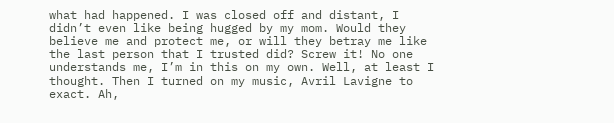what had happened. I was closed off and distant, I didn’t even like being hugged by my mom. Would they believe me and protect me, or will they betray me like the last person that I trusted did? Screw it! No one understands me, I’m in this on my own. Well, at least I thought. Then I turned on my music, Avril Lavigne to exact. Ah,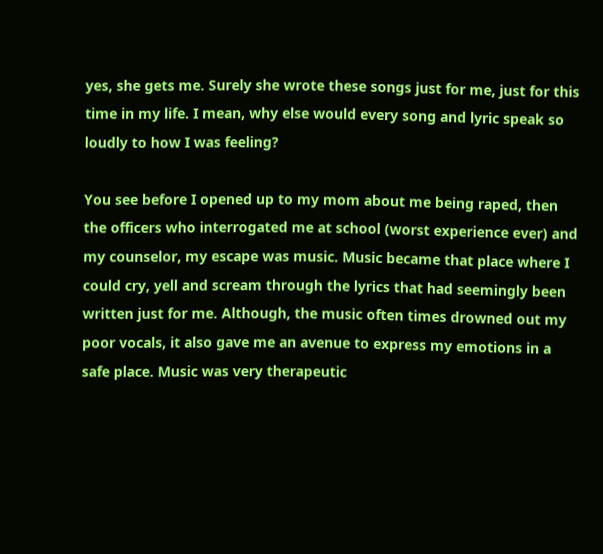yes, she gets me. Surely she wrote these songs just for me, just for this time in my life. I mean, why else would every song and lyric speak so loudly to how I was feeling?

You see before I opened up to my mom about me being raped, then the officers who interrogated me at school (worst experience ever) and my counselor, my escape was music. Music became that place where I could cry, yell and scream through the lyrics that had seemingly been written just for me. Although, the music often times drowned out my poor vocals, it also gave me an avenue to express my emotions in a safe place. Music was very therapeutic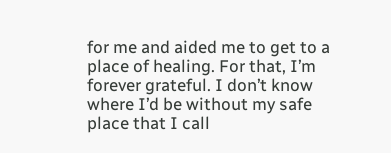for me and aided me to get to a place of healing. For that, I’m forever grateful. I don’t know where I’d be without my safe place that I call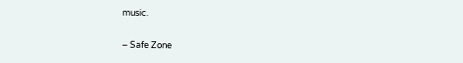music.

– Safe Zone